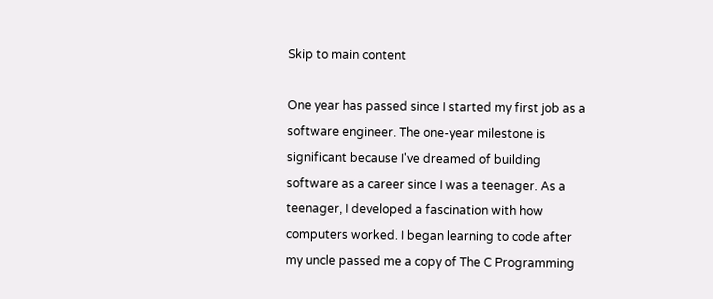Skip to main content

One year has passed since I started my first job as a software engineer. The one-year milestone is significant because I've dreamed of building software as a career since I was a teenager. As a teenager, I developed a fascination with how computers worked. I began learning to code after my uncle passed me a copy of The C Programming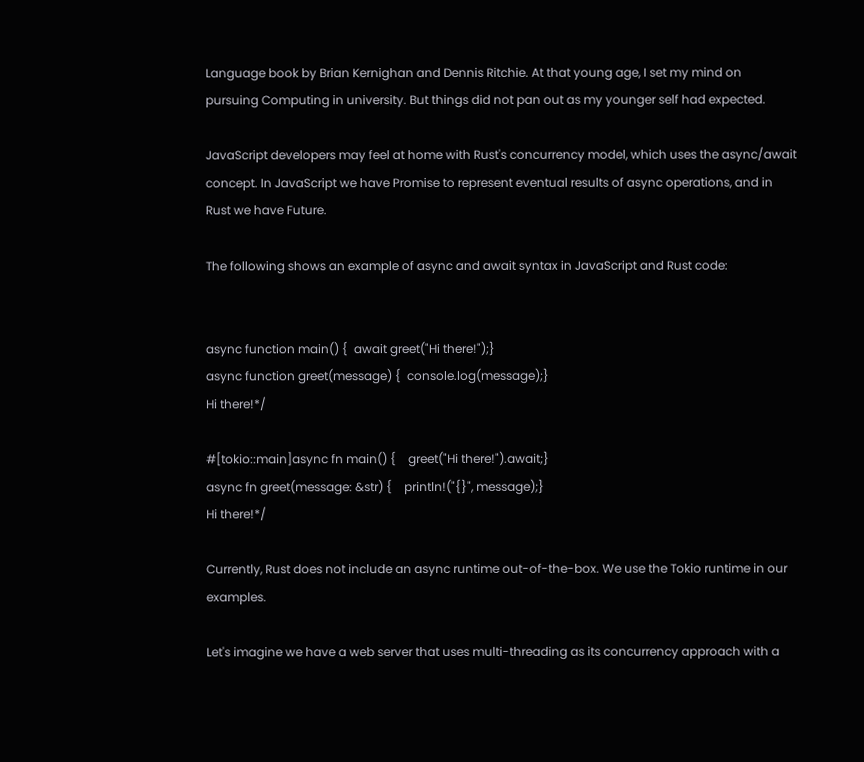Language book by Brian Kernighan and Dennis Ritchie. At that young age, I set my mind on pursuing Computing in university. But things did not pan out as my younger self had expected.

JavaScript developers may feel at home with Rust's concurrency model, which uses the async/await concept. In JavaScript we have Promise to represent eventual results of async operations, and in Rust we have Future.

The following shows an example of async and await syntax in JavaScript and Rust code:


async function main() {  await greet("Hi there!");}
async function greet(message) {  console.log(message);}
Hi there!*/

#[tokio::main]async fn main() {    greet("Hi there!").await;}
async fn greet(message: &str) {    println!("{}", message);}
Hi there!*/

Currently, Rust does not include an async runtime out-of-the-box. We use the Tokio runtime in our examples.

Let's imagine we have a web server that uses multi-threading as its concurrency approach with a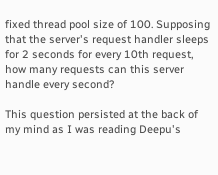fixed thread pool size of 100. Supposing that the server's request handler sleeps for 2 seconds for every 10th request, how many requests can this server handle every second?

This question persisted at the back of my mind as I was reading Deepu's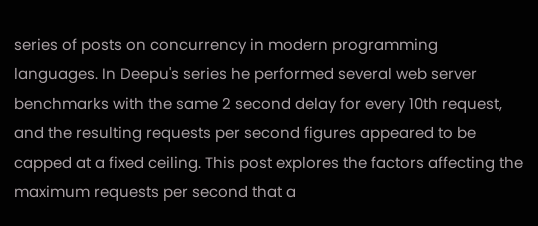series of posts on concurrency in modern programming languages. In Deepu's series he performed several web server benchmarks with the same 2 second delay for every 10th request, and the resulting requests per second figures appeared to be capped at a fixed ceiling. This post explores the factors affecting the maximum requests per second that a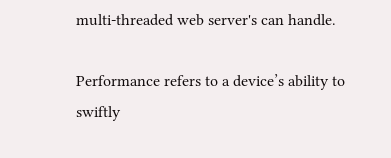multi-threaded web server's can handle.

Performance refers to a device’s ability to swiftly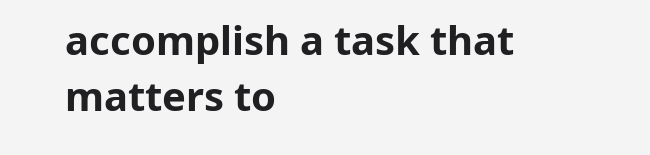accomplish a task that matters to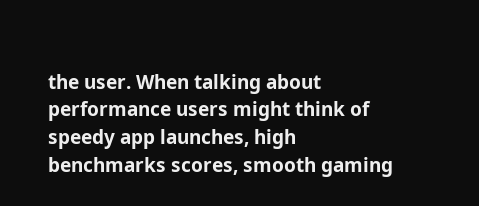the user. When talking about performance users might think of speedy app launches, high benchmarks scores, smooth gaming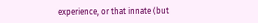experience, or that innate (but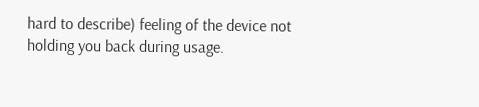hard to describe) feeling of the device not holding you back during usage.